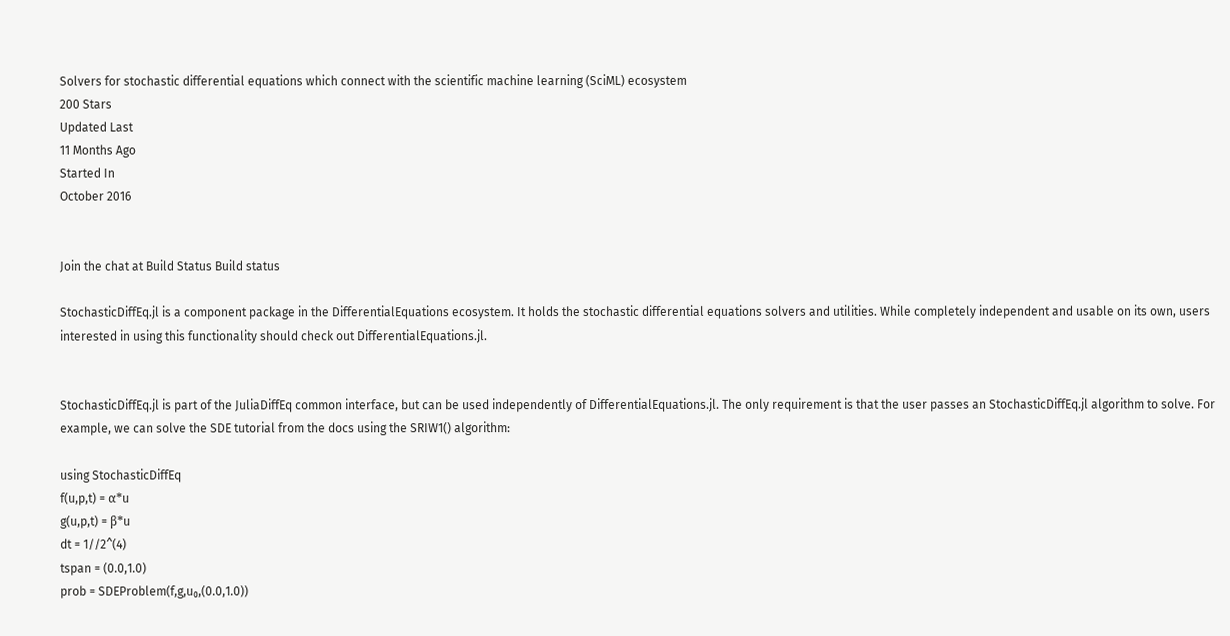Solvers for stochastic differential equations which connect with the scientific machine learning (SciML) ecosystem
200 Stars
Updated Last
11 Months Ago
Started In
October 2016


Join the chat at Build Status Build status

StochasticDiffEq.jl is a component package in the DifferentialEquations ecosystem. It holds the stochastic differential equations solvers and utilities. While completely independent and usable on its own, users interested in using this functionality should check out DifferentialEquations.jl.


StochasticDiffEq.jl is part of the JuliaDiffEq common interface, but can be used independently of DifferentialEquations.jl. The only requirement is that the user passes an StochasticDiffEq.jl algorithm to solve. For example, we can solve the SDE tutorial from the docs using the SRIW1() algorithm:

using StochasticDiffEq
f(u,p,t) = α*u
g(u,p,t) = β*u
dt = 1//2^(4)
tspan = (0.0,1.0)
prob = SDEProblem(f,g,u₀,(0.0,1.0))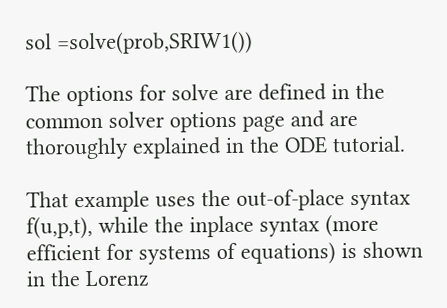sol =solve(prob,SRIW1())

The options for solve are defined in the common solver options page and are thoroughly explained in the ODE tutorial.

That example uses the out-of-place syntax f(u,p,t), while the inplace syntax (more efficient for systems of equations) is shown in the Lorenz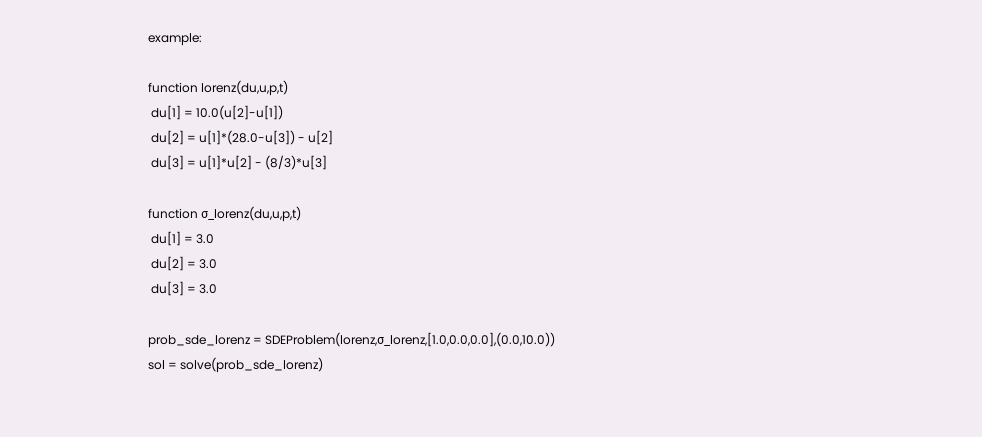example:

function lorenz(du,u,p,t)
 du[1] = 10.0(u[2]-u[1])
 du[2] = u[1]*(28.0-u[3]) - u[2]
 du[3] = u[1]*u[2] - (8/3)*u[3]

function σ_lorenz(du,u,p,t)
 du[1] = 3.0
 du[2] = 3.0
 du[3] = 3.0

prob_sde_lorenz = SDEProblem(lorenz,σ_lorenz,[1.0,0.0,0.0],(0.0,10.0))
sol = solve(prob_sde_lorenz)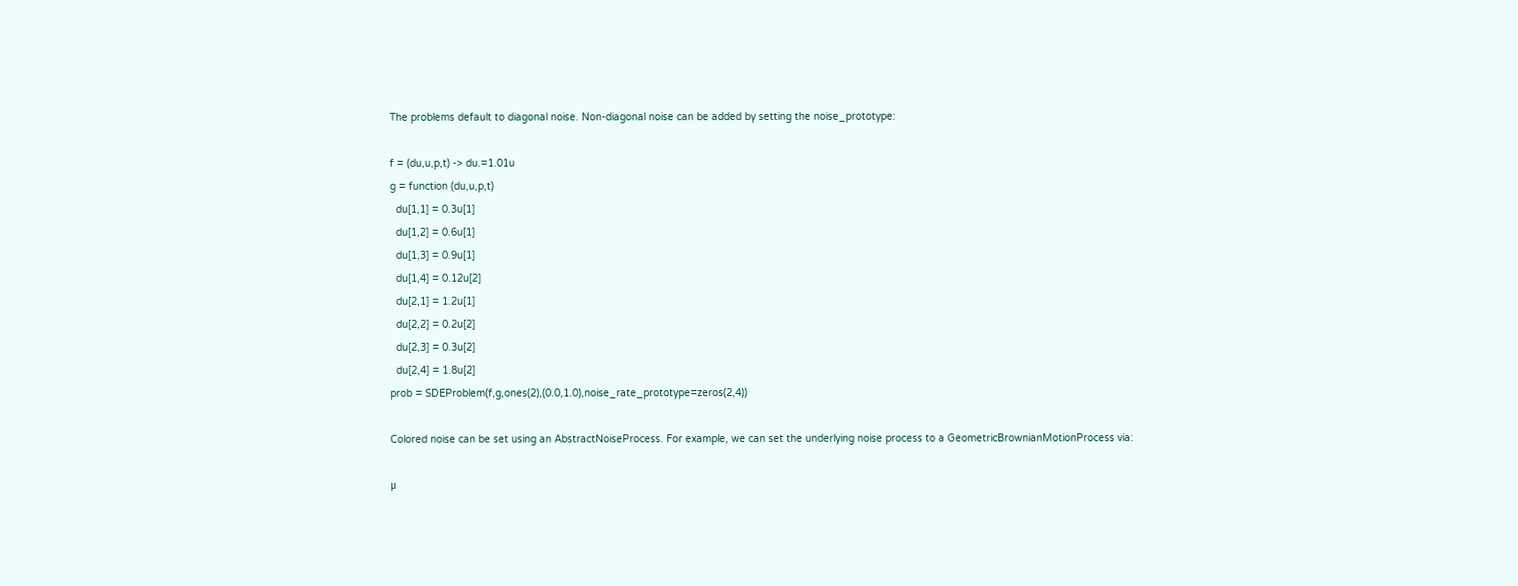The problems default to diagonal noise. Non-diagonal noise can be added by setting the noise_prototype:

f = (du,u,p,t) -> du.=1.01u
g = function (du,u,p,t)
  du[1,1] = 0.3u[1]
  du[1,2] = 0.6u[1]
  du[1,3] = 0.9u[1]
  du[1,4] = 0.12u[2]
  du[2,1] = 1.2u[1]
  du[2,2] = 0.2u[2]
  du[2,3] = 0.3u[2]
  du[2,4] = 1.8u[2]
prob = SDEProblem(f,g,ones(2),(0.0,1.0),noise_rate_prototype=zeros(2,4))

Colored noise can be set using an AbstractNoiseProcess. For example, we can set the underlying noise process to a GeometricBrownianMotionProcess via:

μ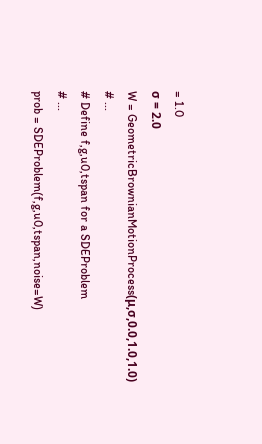= 1.0
σ = 2.0
W = GeometricBrownianMotionProcess(μ,σ,0.0,1.0,1.0)
# ...
# Define f,g,u0,tspan for a SDEProblem
# ...
prob = SDEProblem(f,g,u0,tspan,noise=W)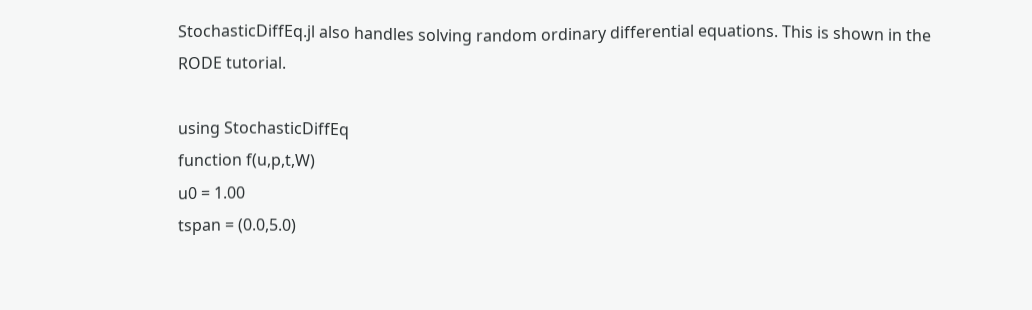StochasticDiffEq.jl also handles solving random ordinary differential equations. This is shown in the RODE tutorial.

using StochasticDiffEq
function f(u,p,t,W)
u0 = 1.00
tspan = (0.0,5.0)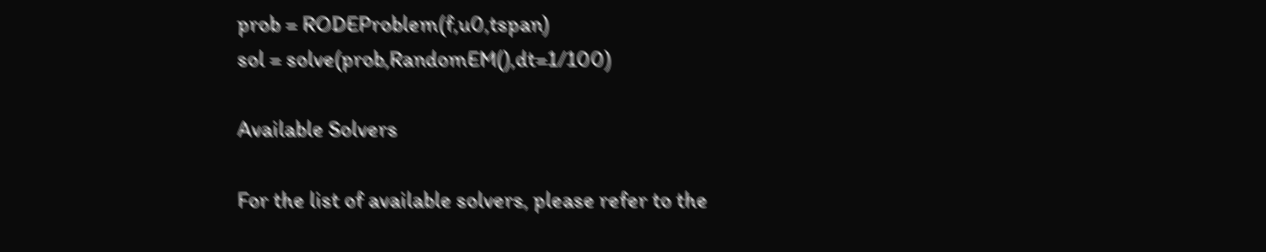prob = RODEProblem(f,u0,tspan)
sol = solve(prob,RandomEM(),dt=1/100)

Available Solvers

For the list of available solvers, please refer to the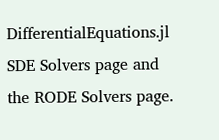DifferentialEquations.jl SDE Solvers page and the RODE Solvers page.